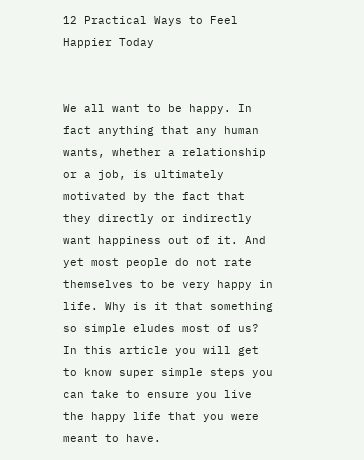12 Practical Ways to Feel Happier Today


We all want to be happy. In fact anything that any human wants, whether a relationship or a job, is ultimately motivated by the fact that they directly or indirectly want happiness out of it. And yet most people do not rate themselves to be very happy in life. Why is it that something so simple eludes most of us? In this article you will get to know super simple steps you can take to ensure you live the happy life that you were meant to have.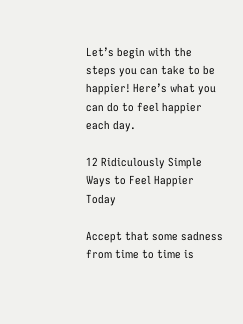Let’s begin with the steps you can take to be happier! Here’s what you can do to feel happier each day.

12 Ridiculously Simple Ways to Feel Happier Today

Accept that some sadness from time to time is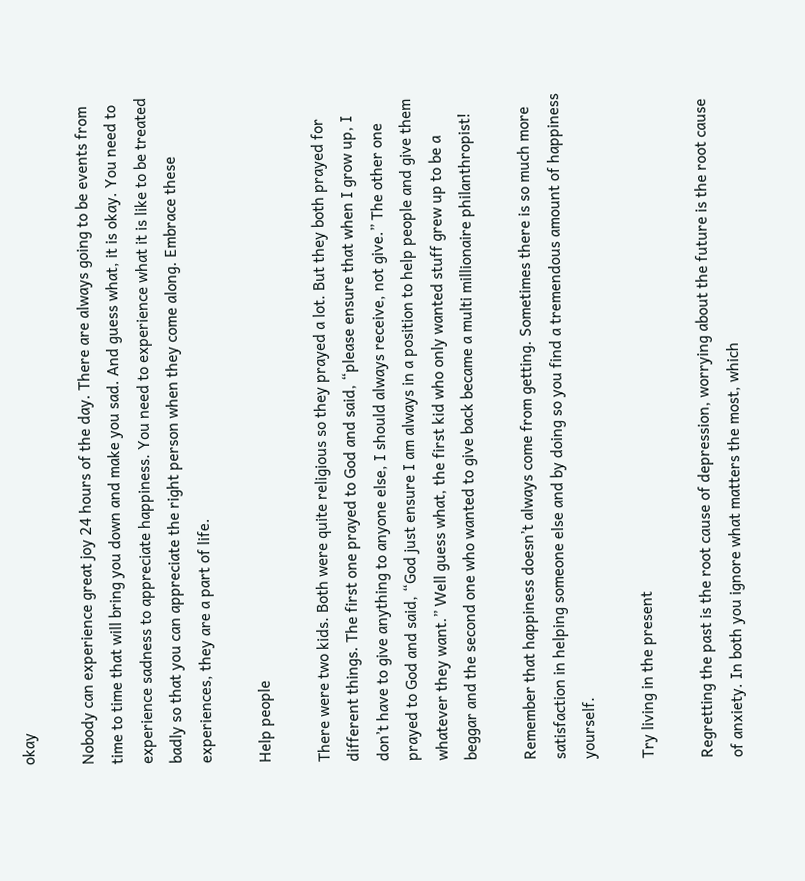okay

Nobody can experience great joy 24 hours of the day. There are always going to be events from time to time that will bring you down and make you sad. And guess what, it is okay. You need to experience sadness to appreciate happiness. You need to experience what it is like to be treated badly so that you can appreciate the right person when they come along. Embrace these experiences, they are a part of life.

Help people

There were two kids. Both were quite religious so they prayed a lot. But they both prayed for different things. The first one prayed to God and said, “please ensure that when I grow up, I don’t have to give anything to anyone else, I should always receive, not give.” The other one prayed to God and said, “God just ensure I am always in a position to help people and give them whatever they want.” Well guess what, the first kid who only wanted stuff grew up to be a beggar and the second one who wanted to give back became a multi millionaire philanthropist!

Remember that happiness doesn’t always come from getting. Sometimes there is so much more satisfaction in helping someone else and by doing so you find a tremendous amount of happiness yourself.

Try living in the present

Regretting the past is the root cause of depression, worrying about the future is the root cause of anxiety. In both you ignore what matters the most, which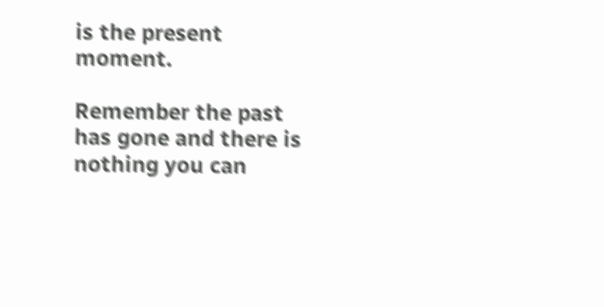is the present moment.

Remember the past has gone and there is nothing you can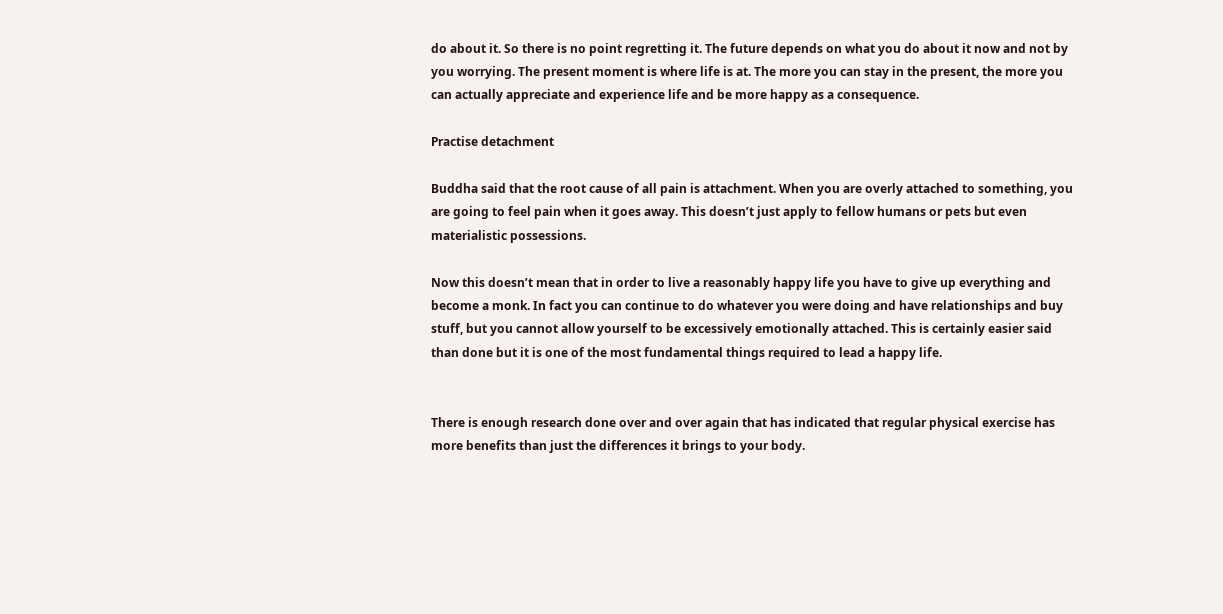do about it. So there is no point regretting it. The future depends on what you do about it now and not by you worrying. The present moment is where life is at. The more you can stay in the present, the more you can actually appreciate and experience life and be more happy as a consequence.

Practise detachment

Buddha said that the root cause of all pain is attachment. When you are overly attached to something, you are going to feel pain when it goes away. This doesn’t just apply to fellow humans or pets but even materialistic possessions.

Now this doesn’t mean that in order to live a reasonably happy life you have to give up everything and become a monk. In fact you can continue to do whatever you were doing and have relationships and buy stuff, but you cannot allow yourself to be excessively emotionally attached. This is certainly easier said than done but it is one of the most fundamental things required to lead a happy life.


There is enough research done over and over again that has indicated that regular physical exercise has more benefits than just the differences it brings to your body.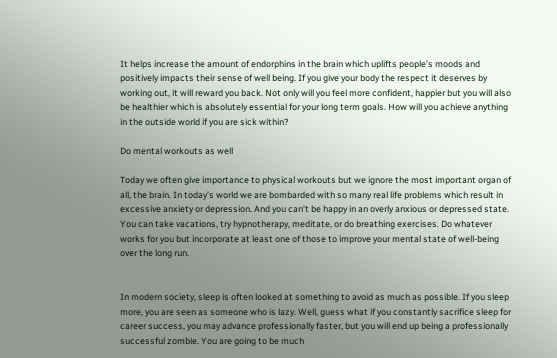It helps increase the amount of endorphins in the brain which uplifts people’s moods and positively impacts their sense of well being. If you give your body the respect it deserves by working out, it will reward you back. Not only will you feel more confident, happier but you will also be healthier which is absolutely essential for your long term goals. How will you achieve anything in the outside world if you are sick within?

Do mental workouts as well

Today we often give importance to physical workouts but we ignore the most important organ of all, the brain. In today’s world we are bombarded with so many real life problems which result in excessive anxiety or depression. And you can’t be happy in an overly anxious or depressed state. You can take vacations, try hypnotherapy, meditate, or do breathing exercises. Do whatever works for you but incorporate at least one of those to improve your mental state of well-being over the long run.


In modern society, sleep is often looked at something to avoid as much as possible. If you sleep more, you are seen as someone who is lazy. Well, guess what if you constantly sacrifice sleep for career success, you may advance professionally faster, but you will end up being a professionally successful zombie. You are going to be much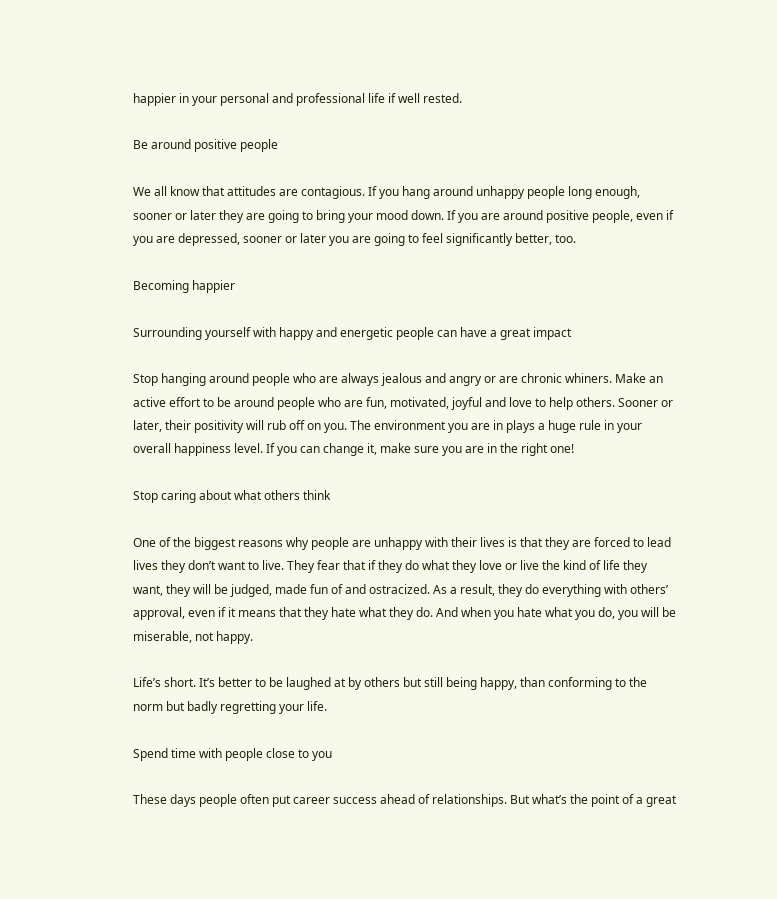happier in your personal and professional life if well rested.

Be around positive people

We all know that attitudes are contagious. If you hang around unhappy people long enough, sooner or later they are going to bring your mood down. If you are around positive people, even if you are depressed, sooner or later you are going to feel significantly better, too.

Becoming happier

Surrounding yourself with happy and energetic people can have a great impact

Stop hanging around people who are always jealous and angry or are chronic whiners. Make an active effort to be around people who are fun, motivated, joyful and love to help others. Sooner or later, their positivity will rub off on you. The environment you are in plays a huge rule in your overall happiness level. If you can change it, make sure you are in the right one!

Stop caring about what others think

One of the biggest reasons why people are unhappy with their lives is that they are forced to lead lives they don’t want to live. They fear that if they do what they love or live the kind of life they want, they will be judged, made fun of and ostracized. As a result, they do everything with others’ approval, even if it means that they hate what they do. And when you hate what you do, you will be miserable, not happy.

Life’s short. It’s better to be laughed at by others but still being happy, than conforming to the norm but badly regretting your life.

Spend time with people close to you

These days people often put career success ahead of relationships. But what’s the point of a great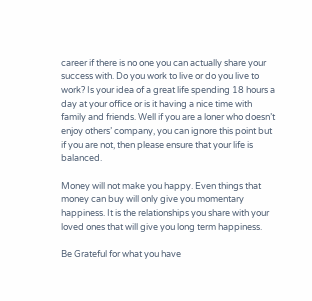career if there is no one you can actually share your success with. Do you work to live or do you live to work? Is your idea of a great life spending 18 hours a day at your office or is it having a nice time with family and friends. Well if you are a loner who doesn’t enjoy others’ company, you can ignore this point but if you are not, then please ensure that your life is balanced.

Money will not make you happy. Even things that money can buy will only give you momentary happiness. It is the relationships you share with your loved ones that will give you long term happiness.

Be Grateful for what you have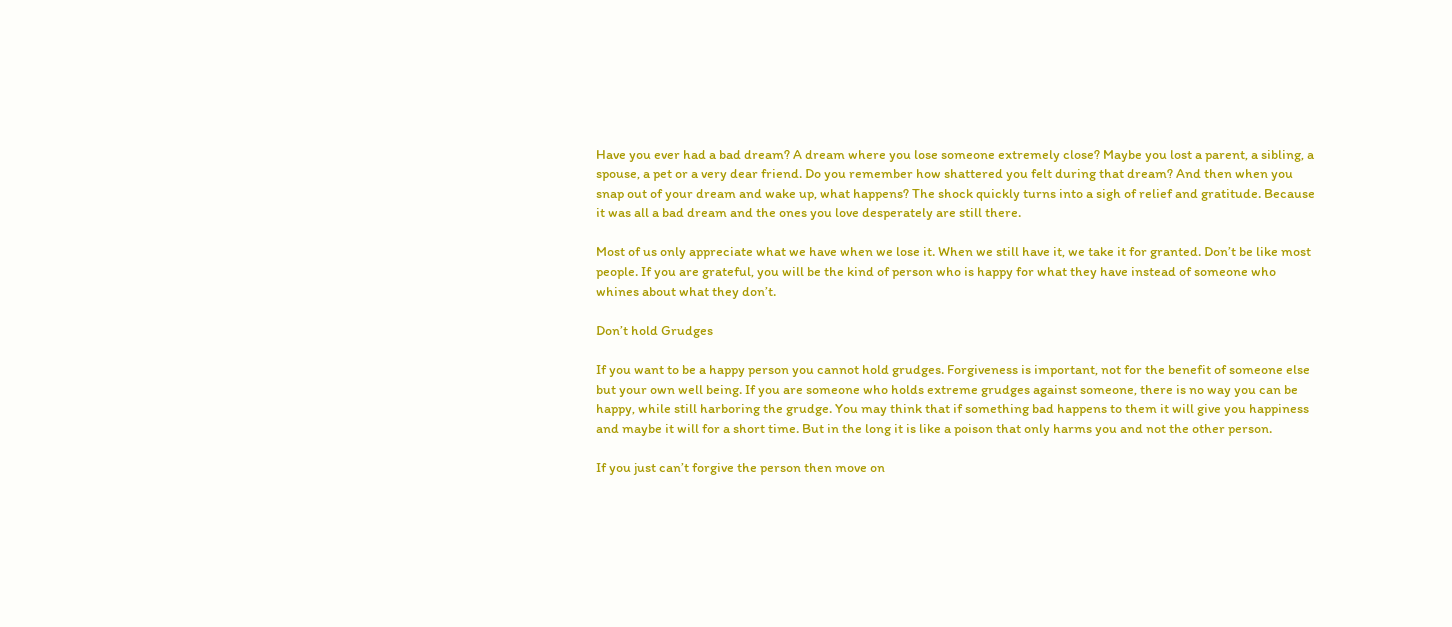Have you ever had a bad dream? A dream where you lose someone extremely close? Maybe you lost a parent, a sibling, a spouse, a pet or a very dear friend. Do you remember how shattered you felt during that dream? And then when you snap out of your dream and wake up, what happens? The shock quickly turns into a sigh of relief and gratitude. Because it was all a bad dream and the ones you love desperately are still there.

Most of us only appreciate what we have when we lose it. When we still have it, we take it for granted. Don’t be like most people. If you are grateful, you will be the kind of person who is happy for what they have instead of someone who whines about what they don’t.

Don’t hold Grudges

If you want to be a happy person you cannot hold grudges. Forgiveness is important, not for the benefit of someone else but your own well being. If you are someone who holds extreme grudges against someone, there is no way you can be happy, while still harboring the grudge. You may think that if something bad happens to them it will give you happiness and maybe it will for a short time. But in the long it is like a poison that only harms you and not the other person.

If you just can’t forgive the person then move on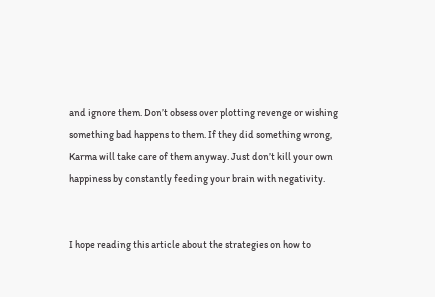and ignore them. Don’t obsess over plotting revenge or wishing something bad happens to them. If they did something wrong, Karma will take care of them anyway. Just don’t kill your own happiness by constantly feeding your brain with negativity.


I hope reading this article about the strategies on how to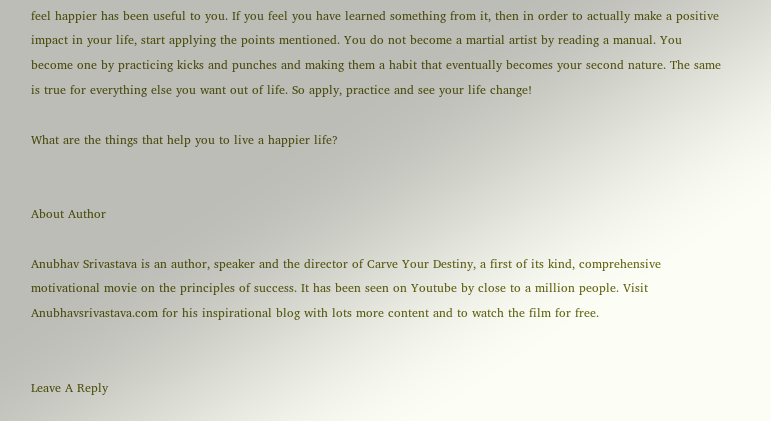feel happier has been useful to you. If you feel you have learned something from it, then in order to actually make a positive impact in your life, start applying the points mentioned. You do not become a martial artist by reading a manual. You become one by practicing kicks and punches and making them a habit that eventually becomes your second nature. The same is true for everything else you want out of life. So apply, practice and see your life change!

What are the things that help you to live a happier life?


About Author

Anubhav Srivastava is an author, speaker and the director of Carve Your Destiny, a first of its kind, comprehensive motivational movie on the principles of success. It has been seen on Youtube by close to a million people. Visit Anubhavsrivastava.com for his inspirational blog with lots more content and to watch the film for free.


Leave A Reply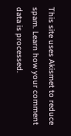This site uses Akismet to reduce spam. Learn how your comment data is processed.